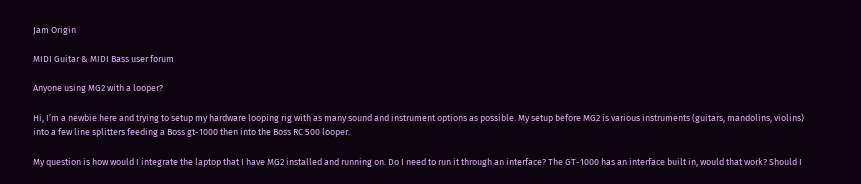Jam Origin

MIDI Guitar & MIDI Bass user forum

Anyone using MG2 with a looper?

Hi, I’m a newbie here and trying to setup my hardware looping rig with as many sound and instrument options as possible. My setup before MG2 is various instruments (guitars, mandolins, violins) into a few line splitters feeding a Boss gt-1000 then into the Boss RC 500 looper.

My question is how would I integrate the laptop that I have MG2 installed and running on. Do I need to run it through an interface? The GT-1000 has an interface built in, would that work? Should I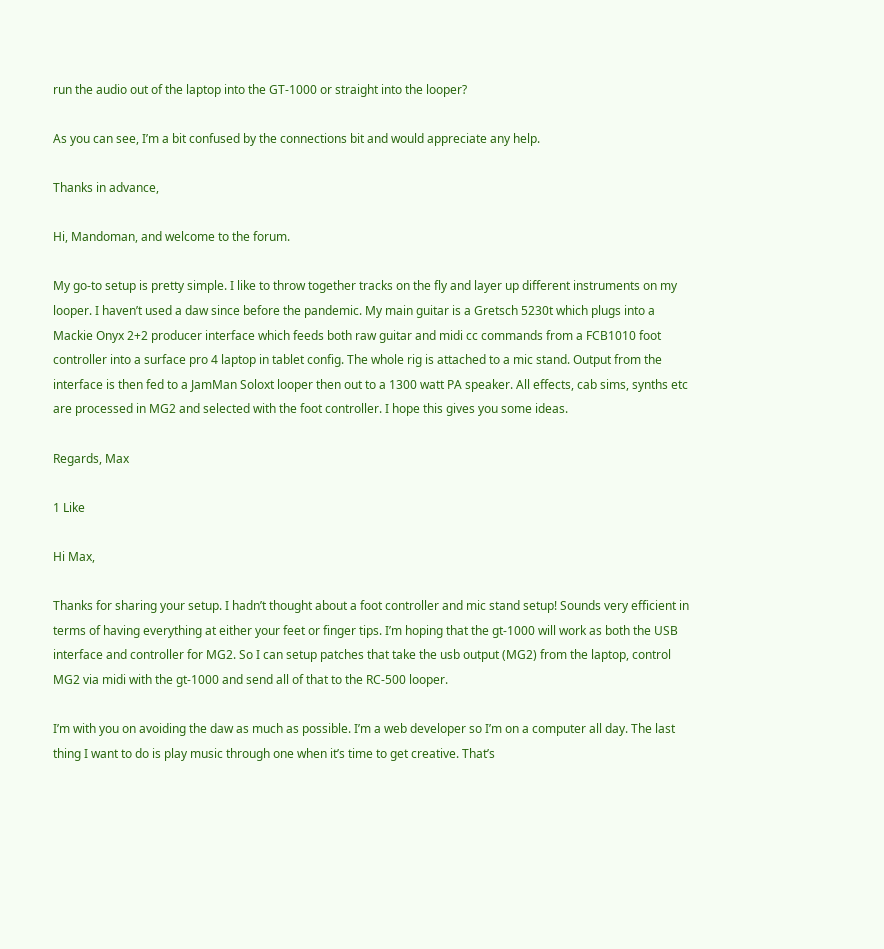run the audio out of the laptop into the GT-1000 or straight into the looper?

As you can see, I’m a bit confused by the connections bit and would appreciate any help.

Thanks in advance,

Hi, Mandoman, and welcome to the forum.

My go-to setup is pretty simple. I like to throw together tracks on the fly and layer up different instruments on my looper. I haven’t used a daw since before the pandemic. My main guitar is a Gretsch 5230t which plugs into a Mackie Onyx 2+2 producer interface which feeds both raw guitar and midi cc commands from a FCB1010 foot controller into a surface pro 4 laptop in tablet config. The whole rig is attached to a mic stand. Output from the interface is then fed to a JamMan Soloxt looper then out to a 1300 watt PA speaker. All effects, cab sims, synths etc are processed in MG2 and selected with the foot controller. I hope this gives you some ideas.

Regards, Max

1 Like

Hi Max,

Thanks for sharing your setup. I hadn’t thought about a foot controller and mic stand setup! Sounds very efficient in terms of having everything at either your feet or finger tips. I’m hoping that the gt-1000 will work as both the USB interface and controller for MG2. So I can setup patches that take the usb output (MG2) from the laptop, control MG2 via midi with the gt-1000 and send all of that to the RC-500 looper.

I’m with you on avoiding the daw as much as possible. I’m a web developer so I’m on a computer all day. The last thing I want to do is play music through one when it’s time to get creative. That’s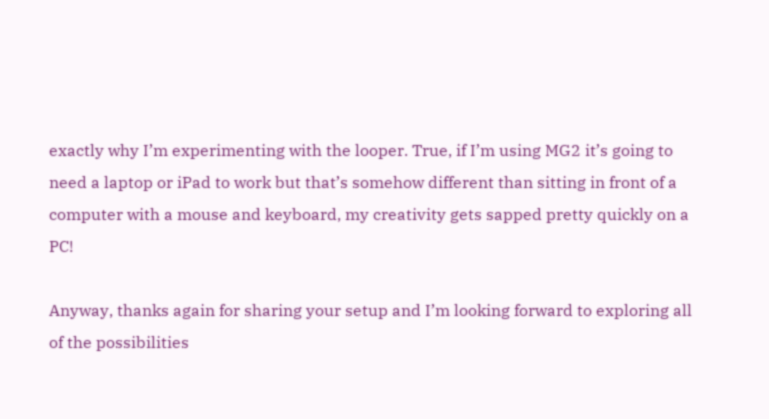exactly why I’m experimenting with the looper. True, if I’m using MG2 it’s going to need a laptop or iPad to work but that’s somehow different than sitting in front of a computer with a mouse and keyboard, my creativity gets sapped pretty quickly on a PC!

Anyway, thanks again for sharing your setup and I’m looking forward to exploring all of the possibilities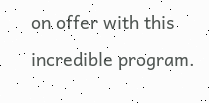on offer with this incredible program.